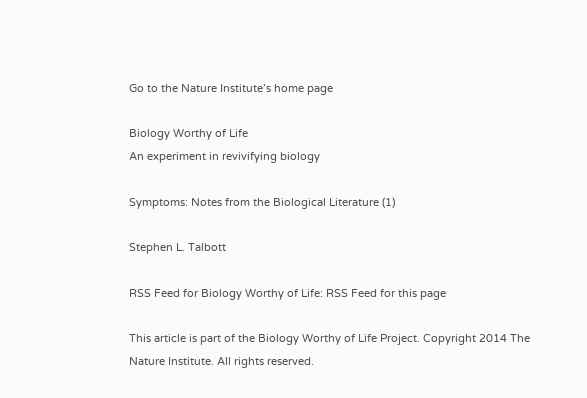Go to the Nature Institute’s home page

Biology Worthy of Life
An experiment in revivifying biology

Symptoms: Notes from the Biological Literature (1)

Stephen L. Talbott

RSS Feed for Biology Worthy of Life: RSS Feed for this page

This article is part of the Biology Worthy of Life Project. Copyright 2014 The Nature Institute. All rights reserved.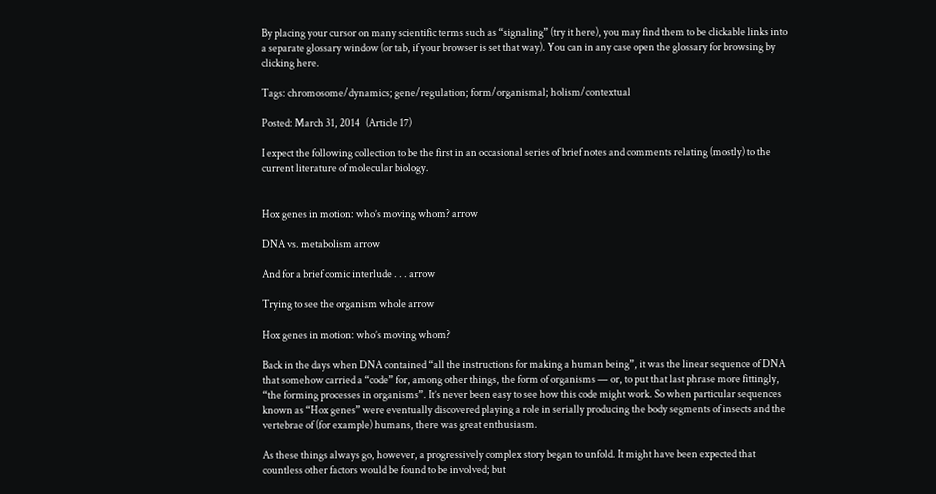By placing your cursor on many scientific terms such as “signaling” (try it here), you may find them to be clickable links into a separate glossary window (or tab, if your browser is set that way). You can in any case open the glossary for browsing by clicking here.

Tags: chromosome/dynamics; gene/regulation; form/organismal; holism/contextual

Posted: March 31, 2014   (Article 17)

I expect the following collection to be the first in an occasional series of brief notes and comments relating (mostly) to the current literature of molecular biology.


Hox genes in motion: who’s moving whom? arrow

DNA vs. metabolism arrow

And for a brief comic interlude . . . arrow

Trying to see the organism whole arrow

Hox genes in motion: who’s moving whom?

Back in the days when DNA contained “all the instructions for making a human being”, it was the linear sequence of DNA that somehow carried a “code” for, among other things, the form of organisms — or, to put that last phrase more fittingly, “the forming processes in organisms”. It’s never been easy to see how this code might work. So when particular sequences known as “Hox genes” were eventually discovered playing a role in serially producing the body segments of insects and the vertebrae of (for example) humans, there was great enthusiasm.

As these things always go, however, a progressively complex story began to unfold. It might have been expected that countless other factors would be found to be involved; but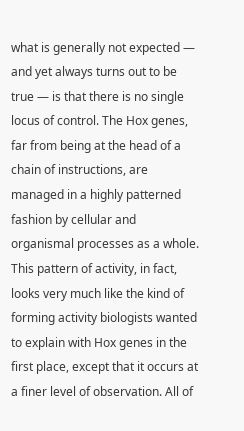what is generally not expected — and yet always turns out to be true — is that there is no single locus of control. The Hox genes, far from being at the head of a chain of instructions, are managed in a highly patterned fashion by cellular and organismal processes as a whole. This pattern of activity, in fact, looks very much like the kind of forming activity biologists wanted to explain with Hox genes in the first place, except that it occurs at a finer level of observation. All of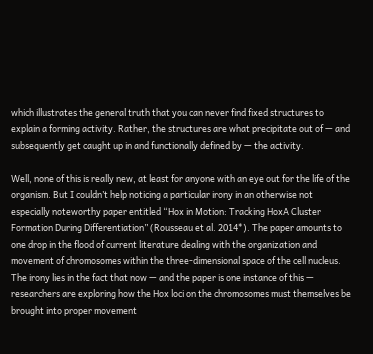which illustrates the general truth that you can never find fixed structures to explain a forming activity. Rather, the structures are what precipitate out of — and subsequently get caught up in and functionally defined by — the activity.

Well, none of this is really new, at least for anyone with an eye out for the life of the organism. But I couldn’t help noticing a particular irony in an otherwise not especially noteworthy paper entitled “Hox in Motion: Tracking HoxA Cluster Formation During Differentiation” (Rousseau et al. 2014*). The paper amounts to one drop in the flood of current literature dealing with the organization and movement of chromosomes within the three-dimensional space of the cell nucleus. The irony lies in the fact that now — and the paper is one instance of this — researchers are exploring how the Hox loci on the chromosomes must themselves be brought into proper movement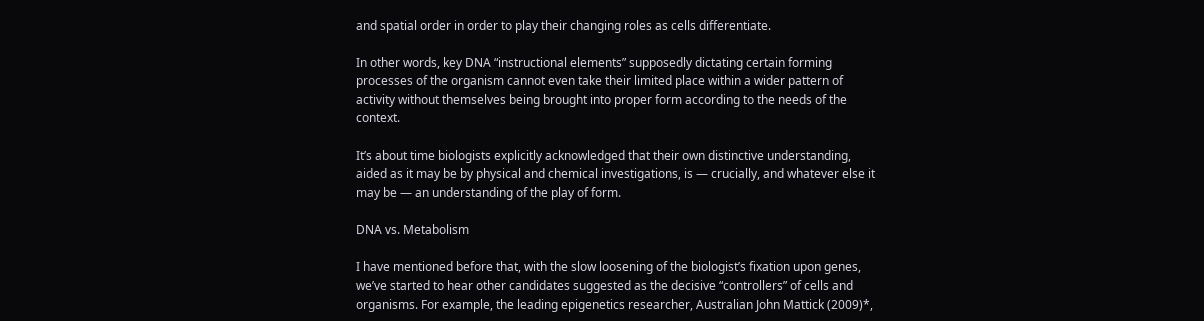and spatial order in order to play their changing roles as cells differentiate.

In other words, key DNA “instructional elements” supposedly dictating certain forming processes of the organism cannot even take their limited place within a wider pattern of activity without themselves being brought into proper form according to the needs of the context.

It’s about time biologists explicitly acknowledged that their own distinctive understanding, aided as it may be by physical and chemical investigations, is — crucially, and whatever else it may be — an understanding of the play of form.

DNA vs. Metabolism

I have mentioned before that, with the slow loosening of the biologist’s fixation upon genes, we’ve started to hear other candidates suggested as the decisive “controllers” of cells and organisms. For example, the leading epigenetics researcher, Australian John Mattick (2009)*,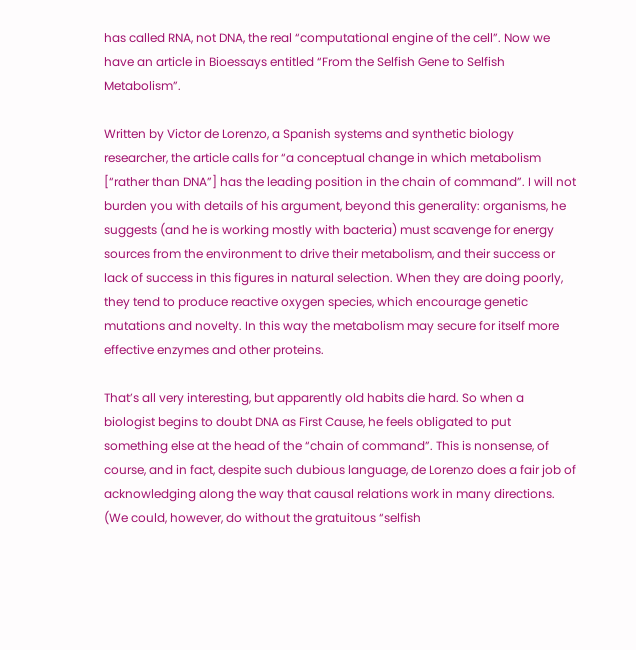has called RNA, not DNA, the real “computational engine of the cell”. Now we have an article in Bioessays entitled “From the Selfish Gene to Selfish Metabolism”.

Written by Victor de Lorenzo, a Spanish systems and synthetic biology researcher, the article calls for “a conceptual change in which metabolism [“rather than DNA”] has the leading position in the chain of command”. I will not burden you with details of his argument, beyond this generality: organisms, he suggests (and he is working mostly with bacteria) must scavenge for energy sources from the environment to drive their metabolism, and their success or lack of success in this figures in natural selection. When they are doing poorly, they tend to produce reactive oxygen species, which encourage genetic mutations and novelty. In this way the metabolism may secure for itself more effective enzymes and other proteins.

That’s all very interesting, but apparently old habits die hard. So when a biologist begins to doubt DNA as First Cause, he feels obligated to put something else at the head of the “chain of command”. This is nonsense, of course, and in fact, despite such dubious language, de Lorenzo does a fair job of acknowledging along the way that causal relations work in many directions. (We could, however, do without the gratuitous “selfish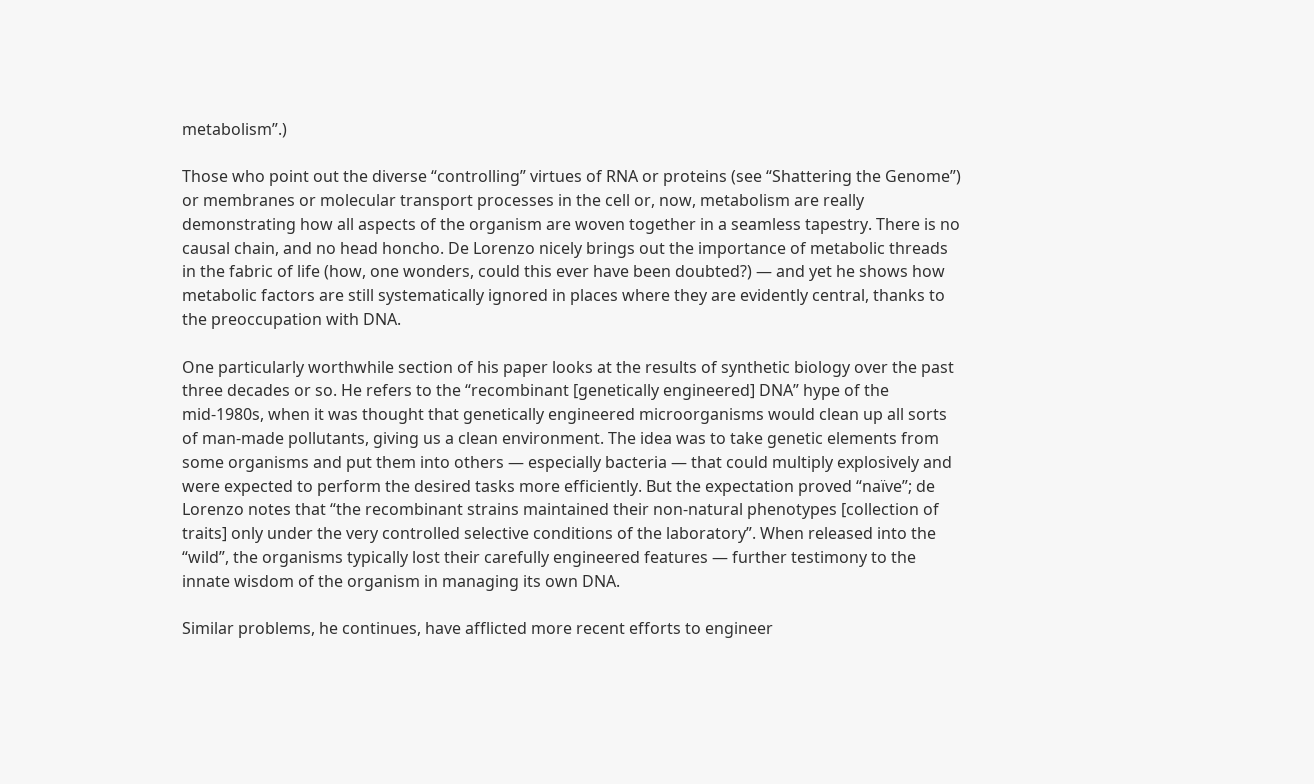metabolism”.)

Those who point out the diverse “controlling” virtues of RNA or proteins (see “Shattering the Genome”) or membranes or molecular transport processes in the cell or, now, metabolism are really demonstrating how all aspects of the organism are woven together in a seamless tapestry. There is no causal chain, and no head honcho. De Lorenzo nicely brings out the importance of metabolic threads in the fabric of life (how, one wonders, could this ever have been doubted?) — and yet he shows how metabolic factors are still systematically ignored in places where they are evidently central, thanks to the preoccupation with DNA.

One particularly worthwhile section of his paper looks at the results of synthetic biology over the past three decades or so. He refers to the “recombinant [genetically engineered] DNA” hype of the mid-1980s, when it was thought that genetically engineered microorganisms would clean up all sorts of man-made pollutants, giving us a clean environment. The idea was to take genetic elements from some organisms and put them into others — especially bacteria — that could multiply explosively and were expected to perform the desired tasks more efficiently. But the expectation proved “naïve”; de Lorenzo notes that “the recombinant strains maintained their non-natural phenotypes [collection of traits] only under the very controlled selective conditions of the laboratory”. When released into the “wild”, the organisms typically lost their carefully engineered features — further testimony to the innate wisdom of the organism in managing its own DNA.

Similar problems, he continues, have afflicted more recent efforts to engineer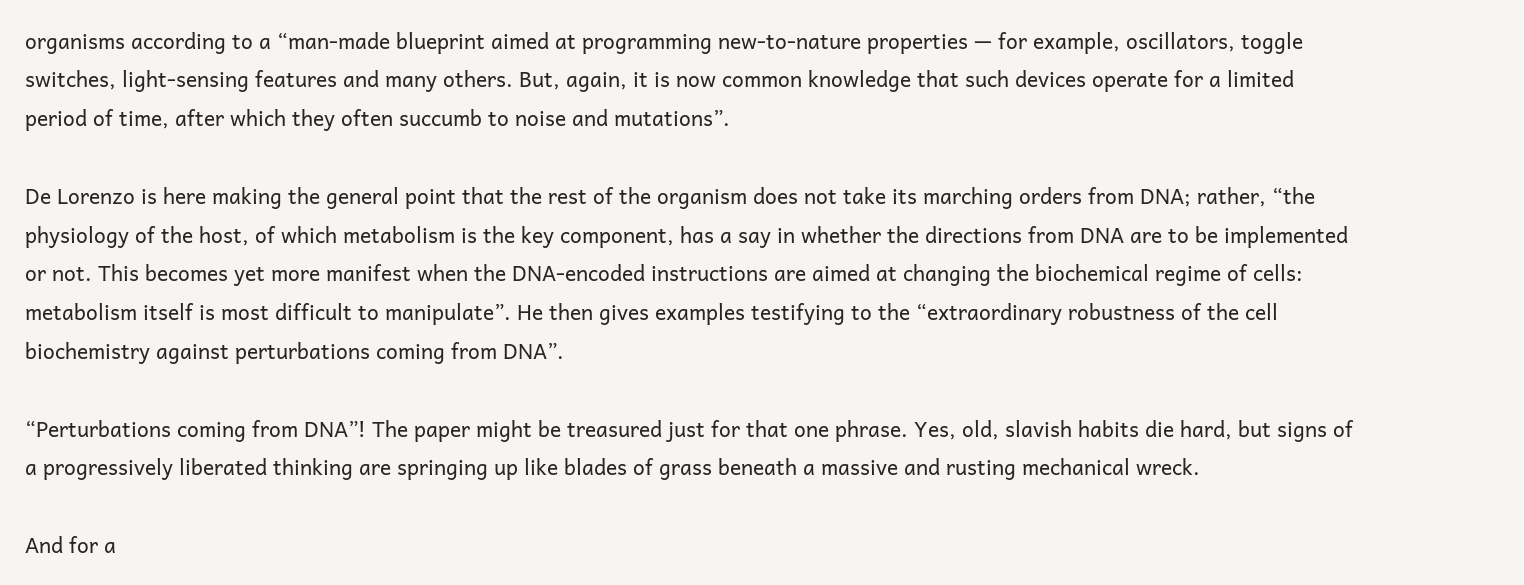organisms according to a “man-made blueprint aimed at programming new-to-nature properties — for example, oscillators, toggle switches, light-sensing features and many others. But, again, it is now common knowledge that such devices operate for a limited period of time, after which they often succumb to noise and mutations”.

De Lorenzo is here making the general point that the rest of the organism does not take its marching orders from DNA; rather, “the physiology of the host, of which metabolism is the key component, has a say in whether the directions from DNA are to be implemented or not. This becomes yet more manifest when the DNA-encoded instructions are aimed at changing the biochemical regime of cells: metabolism itself is most difficult to manipulate”. He then gives examples testifying to the “extraordinary robustness of the cell biochemistry against perturbations coming from DNA”.

“Perturbations coming from DNA”! The paper might be treasured just for that one phrase. Yes, old, slavish habits die hard, but signs of a progressively liberated thinking are springing up like blades of grass beneath a massive and rusting mechanical wreck.

And for a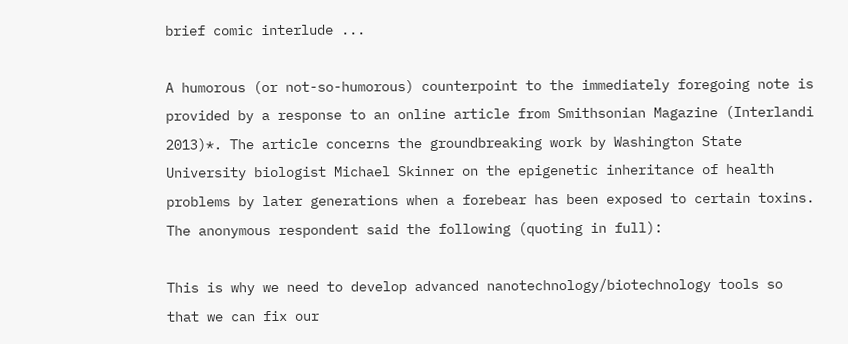brief comic interlude ...

A humorous (or not-so-humorous) counterpoint to the immediately foregoing note is provided by a response to an online article from Smithsonian Magazine (Interlandi 2013)*. The article concerns the groundbreaking work by Washington State University biologist Michael Skinner on the epigenetic inheritance of health problems by later generations when a forebear has been exposed to certain toxins. The anonymous respondent said the following (quoting in full):

This is why we need to develop advanced nanotechnology/biotechnology tools so that we can fix our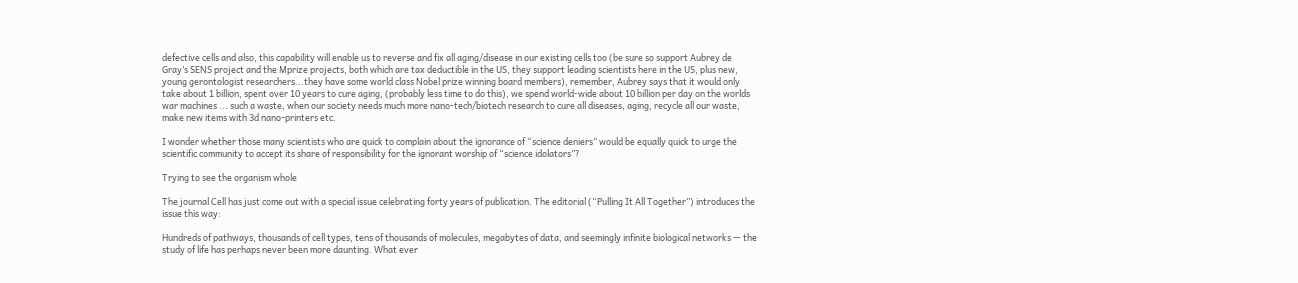defective cells and also, this capability will enable us to reverse and fix all aging/disease in our existing cells too (be sure so support Aubrey de Gray’s SENS project and the Mprize projects, both which are tax deductible in the US, they support leading scientists here in the US, plus new, young gerontologist researchers...they have some world class Nobel prize winning board members), remember, Aubrey says that it would only take about 1 billion, spent over 10 years to cure aging, (probably less time to do this), we spend world-wide about 10 billion per day on the worlds war machines ... such a waste, when our society needs much more nano-tech/biotech research to cure all diseases, aging, recycle all our waste, make new items with 3d nano-printers etc.

I wonder whether those many scientists who are quick to complain about the ignorance of “science deniers” would be equally quick to urge the scientific community to accept its share of responsibility for the ignorant worship of “science idolators”?

Trying to see the organism whole

The journal Cell has just come out with a special issue celebrating forty years of publication. The editorial (“Pulling It All Together”) introduces the issue this way:

Hundreds of pathways, thousands of cell types, tens of thousands of molecules, megabytes of data, and seemingly infinite biological networks — the study of life has perhaps never been more daunting. What ever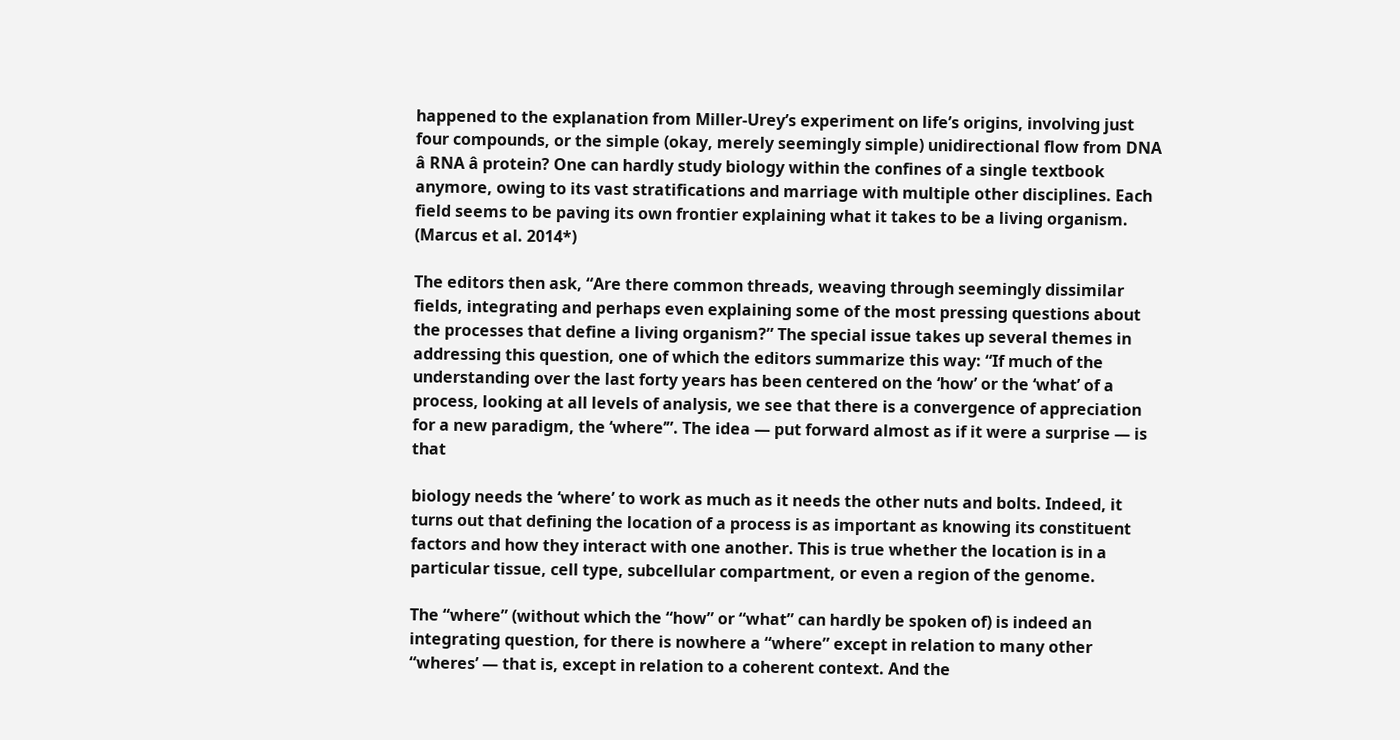happened to the explanation from Miller-Urey’s experiment on life’s origins, involving just four compounds, or the simple (okay, merely seemingly simple) unidirectional flow from DNA â RNA â protein? One can hardly study biology within the confines of a single textbook anymore, owing to its vast stratifications and marriage with multiple other disciplines. Each field seems to be paving its own frontier explaining what it takes to be a living organism. (Marcus et al. 2014*)

The editors then ask, “Are there common threads, weaving through seemingly dissimilar fields, integrating and perhaps even explaining some of the most pressing questions about the processes that define a living organism?” The special issue takes up several themes in addressing this question, one of which the editors summarize this way: “If much of the understanding over the last forty years has been centered on the ‘how’ or the ‘what’ of a process, looking at all levels of analysis, we see that there is a convergence of appreciation for a new paradigm, the ‘where’”. The idea — put forward almost as if it were a surprise — is that

biology needs the ‘where’ to work as much as it needs the other nuts and bolts. Indeed, it turns out that defining the location of a process is as important as knowing its constituent factors and how they interact with one another. This is true whether the location is in a particular tissue, cell type, subcellular compartment, or even a region of the genome.

The “where” (without which the “how” or “what” can hardly be spoken of) is indeed an integrating question, for there is nowhere a “where” except in relation to many other “wheres’ — that is, except in relation to a coherent context. And the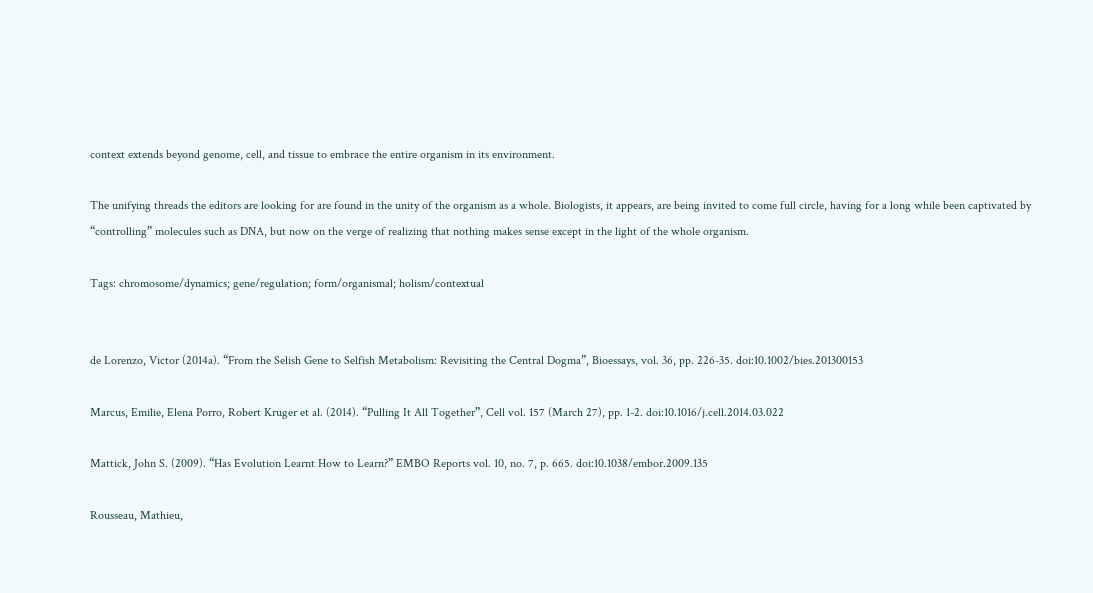context extends beyond genome, cell, and tissue to embrace the entire organism in its environment.

The unifying threads the editors are looking for are found in the unity of the organism as a whole. Biologists, it appears, are being invited to come full circle, having for a long while been captivated by “controlling” molecules such as DNA, but now on the verge of realizing that nothing makes sense except in the light of the whole organism.

Tags: chromosome/dynamics; gene/regulation; form/organismal; holism/contextual


de Lorenzo, Victor (2014a). “From the Selish Gene to Selfish Metabolism: Revisiting the Central Dogma”, Bioessays, vol. 36, pp. 226-35. doi:10.1002/bies.201300153

Marcus, Emilie, Elena Porro, Robert Kruger et al. (2014). “Pulling It All Together”, Cell vol. 157 (March 27), pp. 1-2. doi:10.1016/j.cell.2014.03.022

Mattick, John S. (2009). “Has Evolution Learnt How to Learn?” EMBO Reports vol. 10, no. 7, p. 665. doi:10.1038/embor.2009.135

Rousseau, Mathieu,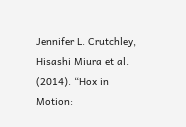Jennifer L. Crutchley, Hisashi Miura et al. (2014). “Hox in Motion: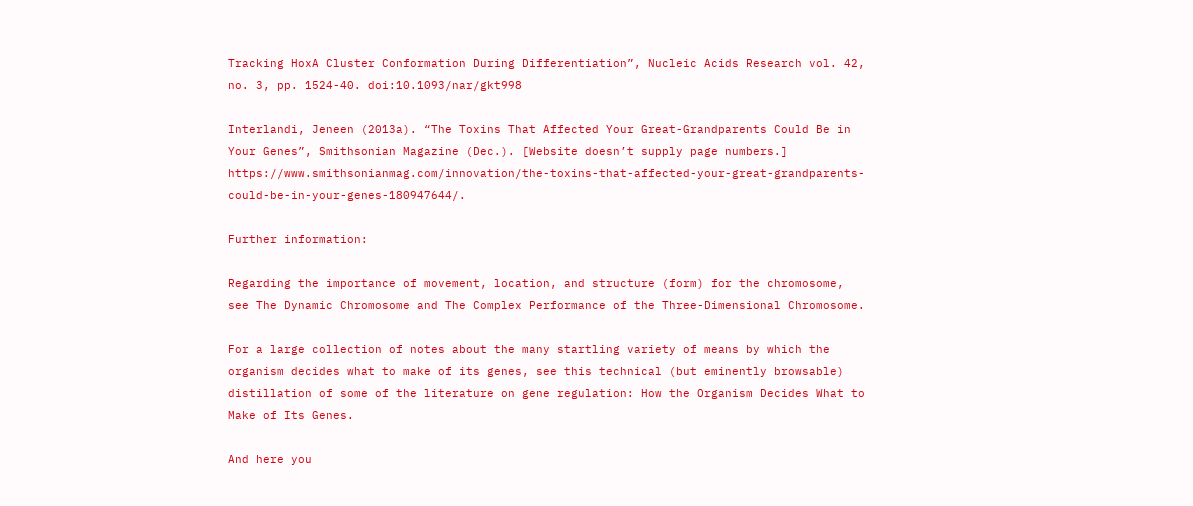Tracking HoxA Cluster Conformation During Differentiation”, Nucleic Acids Research vol. 42, no. 3, pp. 1524-40. doi:10.1093/nar/gkt998

Interlandi, Jeneen (2013a). “The Toxins That Affected Your Great-Grandparents Could Be in Your Genes”, Smithsonian Magazine (Dec.). [Website doesn’t supply page numbers.] https://www.smithsonianmag.com/innovation/the-toxins-that-affected-your-great-grandparents-could-be-in-your-genes-180947644/.

Further information:

Regarding the importance of movement, location, and structure (form) for the chromosome, see The Dynamic Chromosome and The Complex Performance of the Three-Dimensional Chromosome.

For a large collection of notes about the many startling variety of means by which the organism decides what to make of its genes, see this technical (but eminently browsable) distillation of some of the literature on gene regulation: How the Organism Decides What to Make of Its Genes.

And here you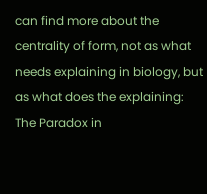can find more about the centrality of form, not as what needs explaining in biology, but as what does the explaining: The Paradox in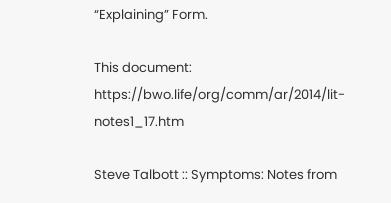“Explaining” Form.

This document: https://bwo.life/org/comm/ar/2014/lit-notes1_17.htm

Steve Talbott :: Symptoms: Notes from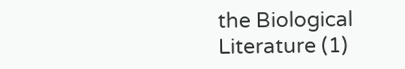the Biological Literature (1)